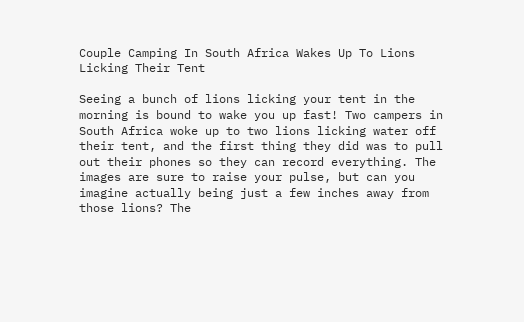Couple Camping In South Africa Wakes Up To Lions Licking Their Tent

Seeing a bunch of lions licking your tent in the morning is bound to wake you up fast! Two campers in South Africa woke up to two lions licking water off their tent, and the first thing they did was to pull out their phones so they can record everything. The images are sure to raise your pulse, but can you imagine actually being just a few inches away from those lions? The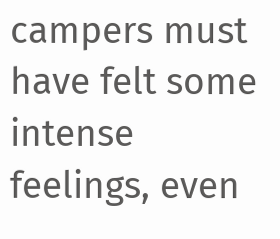campers must have felt some intense feelings, even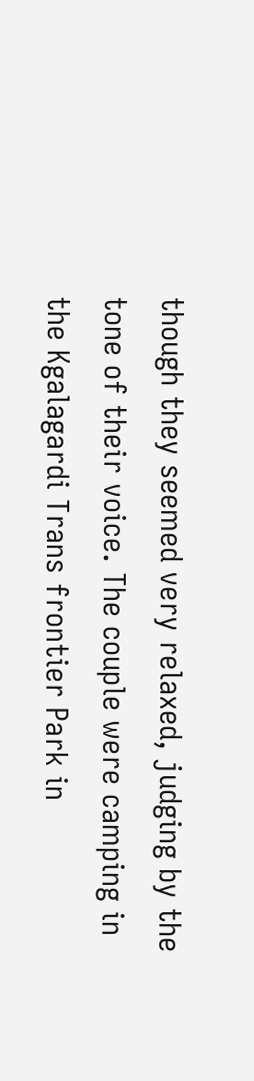though they seemed very relaxed, judging by the tone of their voice. The couple were camping in the Kgalagardi Trans frontier Park in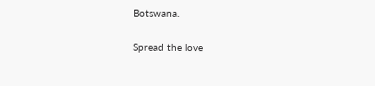Botswana.

Spread the love